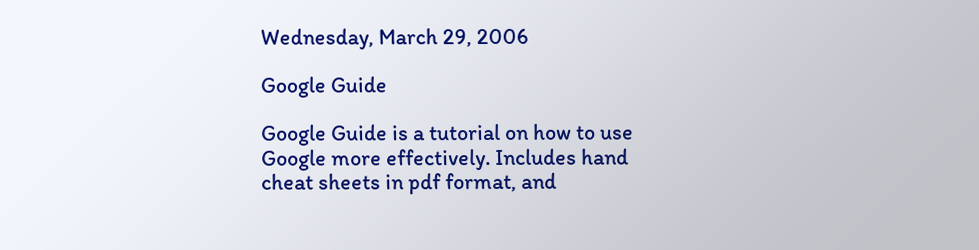Wednesday, March 29, 2006

Google Guide

Google Guide is a tutorial on how to use Google more effectively. Includes hand cheat sheets in pdf format, and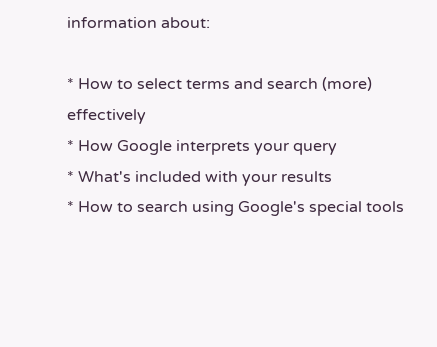information about:

* How to select terms and search (more) effectively
* How Google interprets your query
* What's included with your results
* How to search using Google's special tools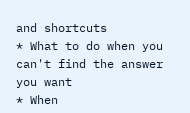and shortcuts
* What to do when you can't find the answer you want
* When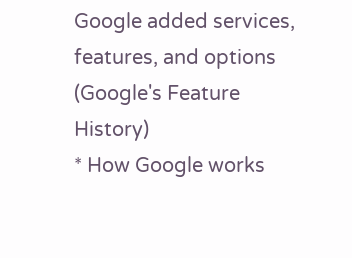Google added services, features, and options (Google's Feature History)
* How Google works